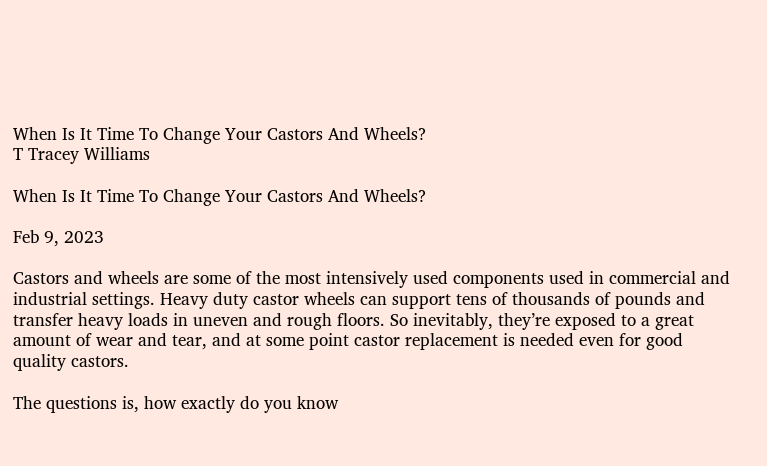When Is It Time To Change Your Castors And Wheels?
T Tracey Williams

When Is It Time To Change Your Castors And Wheels?

Feb 9, 2023

Castors and wheels are some of the most intensively used components used in commercial and industrial settings. Heavy duty castor wheels can support tens of thousands of pounds and transfer heavy loads in uneven and rough floors. So inevitably, they’re exposed to a great amount of wear and tear, and at some point castor replacement is needed even for good quality castors.

The questions is, how exactly do you know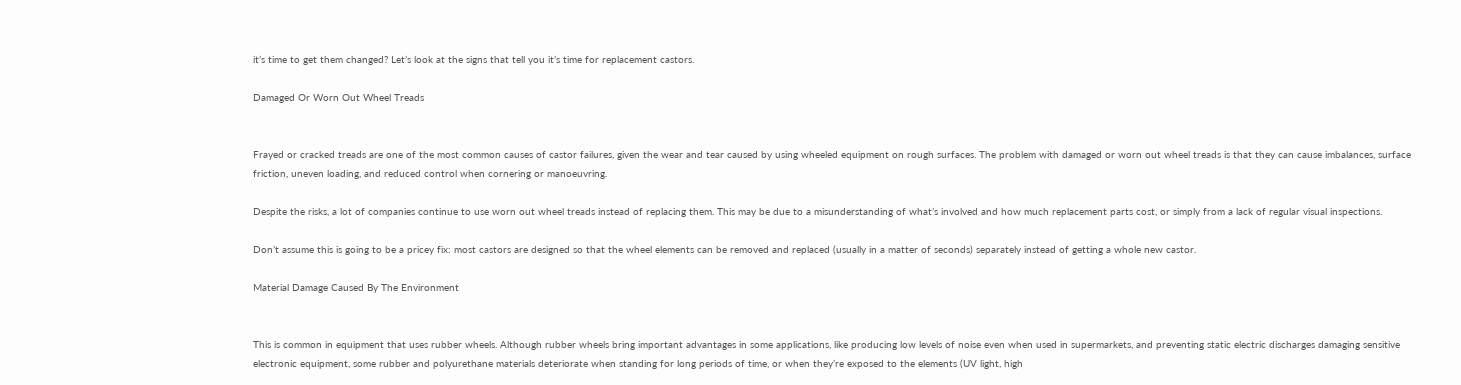it’s time to get them changed? Let’s look at the signs that tell you it’s time for replacement castors.

Damaged Or Worn Out Wheel Treads


Frayed or cracked treads are one of the most common causes of castor failures, given the wear and tear caused by using wheeled equipment on rough surfaces. The problem with damaged or worn out wheel treads is that they can cause imbalances, surface friction, uneven loading, and reduced control when cornering or manoeuvring.

Despite the risks, a lot of companies continue to use worn out wheel treads instead of replacing them. This may be due to a misunderstanding of what’s involved and how much replacement parts cost, or simply from a lack of regular visual inspections.

Don’t assume this is going to be a pricey fix: most castors are designed so that the wheel elements can be removed and replaced (usually in a matter of seconds) separately instead of getting a whole new castor.

Material Damage Caused By The Environment


This is common in equipment that uses rubber wheels. Although rubber wheels bring important advantages in some applications, like producing low levels of noise even when used in supermarkets, and preventing static electric discharges damaging sensitive electronic equipment, some rubber and polyurethane materials deteriorate when standing for long periods of time, or when they’re exposed to the elements (UV light, high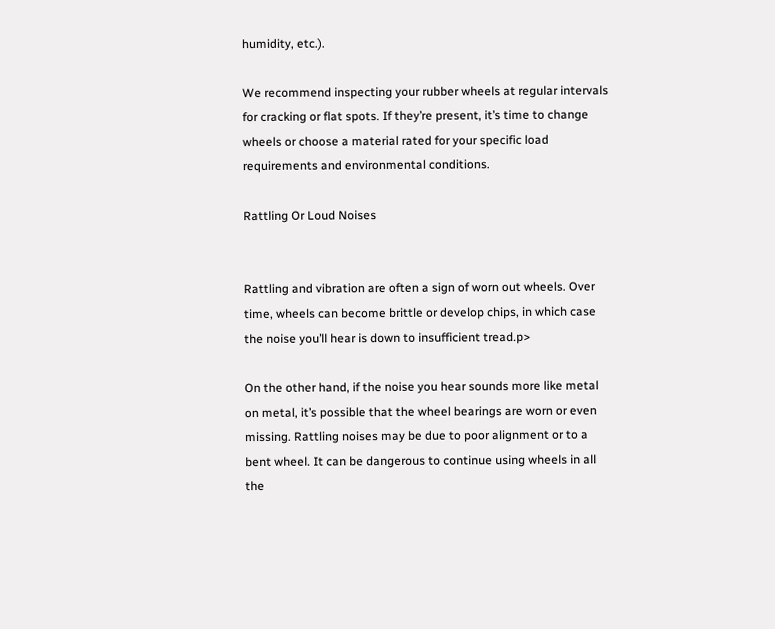humidity, etc.).

We recommend inspecting your rubber wheels at regular intervals for cracking or flat spots. If they’re present, it’s time to change wheels or choose a material rated for your specific load requirements and environmental conditions.

Rattling Or Loud Noises


Rattling and vibration are often a sign of worn out wheels. Over time, wheels can become brittle or develop chips, in which case the noise you’ll hear is down to insufficient tread.p>

On the other hand, if the noise you hear sounds more like metal on metal, it’s possible that the wheel bearings are worn or even missing. Rattling noises may be due to poor alignment or to a bent wheel. It can be dangerous to continue using wheels in all the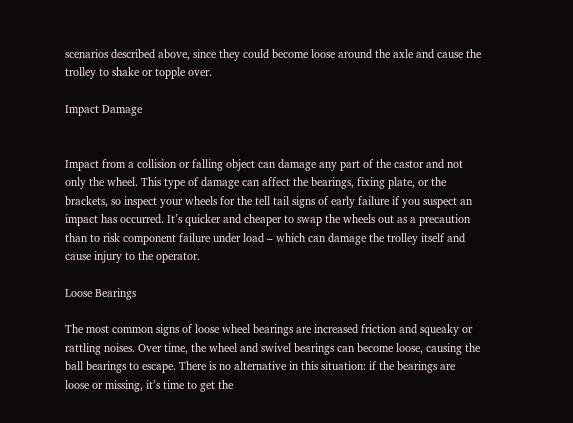scenarios described above, since they could become loose around the axle and cause the trolley to shake or topple over.

Impact Damage


Impact from a collision or falling object can damage any part of the castor and not only the wheel. This type of damage can affect the bearings, fixing plate, or the brackets, so inspect your wheels for the tell tail signs of early failure if you suspect an impact has occurred. It’s quicker and cheaper to swap the wheels out as a precaution than to risk component failure under load – which can damage the trolley itself and cause injury to the operator.

Loose Bearings

The most common signs of loose wheel bearings are increased friction and squeaky or rattling noises. Over time, the wheel and swivel bearings can become loose, causing the ball bearings to escape. There is no alternative in this situation: if the bearings are loose or missing, it’s time to get the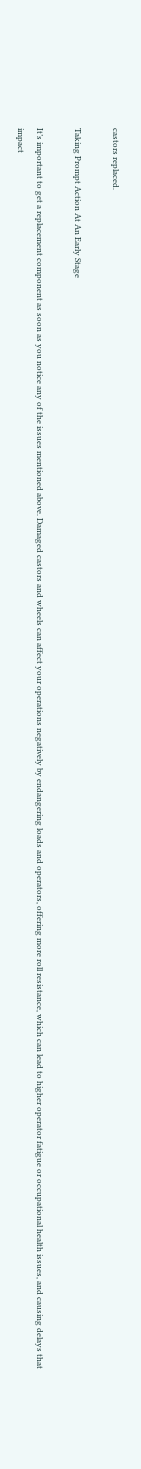castors replaced.

Taking Prompt Action At An Early Stage

It’s important to get a replacement component as soon as you notice any of the issues mentioned above. Damaged castors and wheels can affect your operations negatively by endangering loads and operators, offering more roll resistance, which can lead to higher operator fatigue or occupational health issues, and causing delays that impact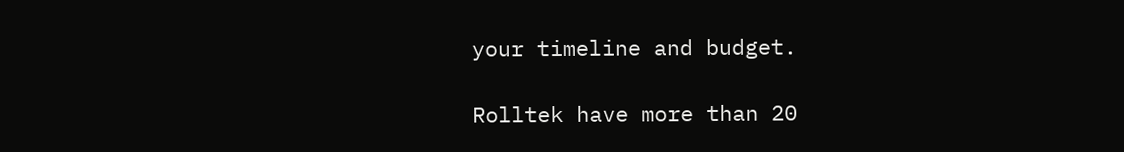your timeline and budget.

Rolltek have more than 20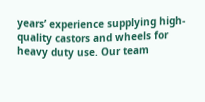years’ experience supplying high-quality castors and wheels for heavy duty use. Our team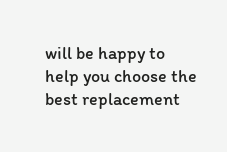will be happy to help you choose the best replacement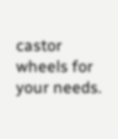castor wheels for your needs.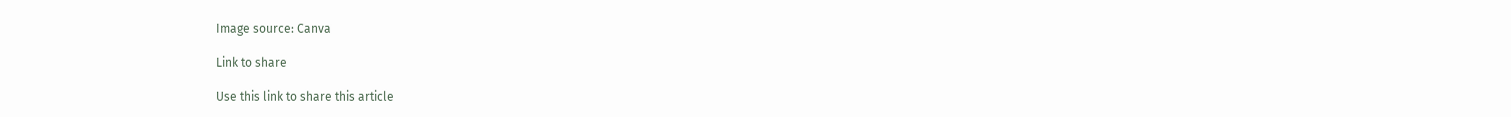Image source: Canva

Link to share

Use this link to share this article